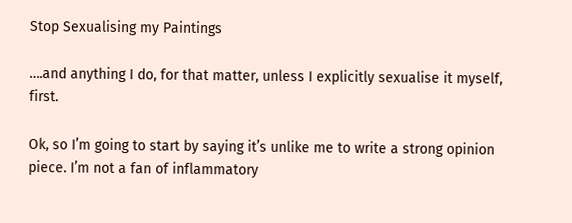Stop Sexualising my Paintings

….and anything I do, for that matter, unless I explicitly sexualise it myself, first.

Ok, so I’m going to start by saying it’s unlike me to write a strong opinion piece. I’m not a fan of inflammatory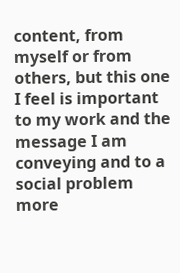content, from myself or from others, but this one I feel is important to my work and the message I am conveying and to a social problem more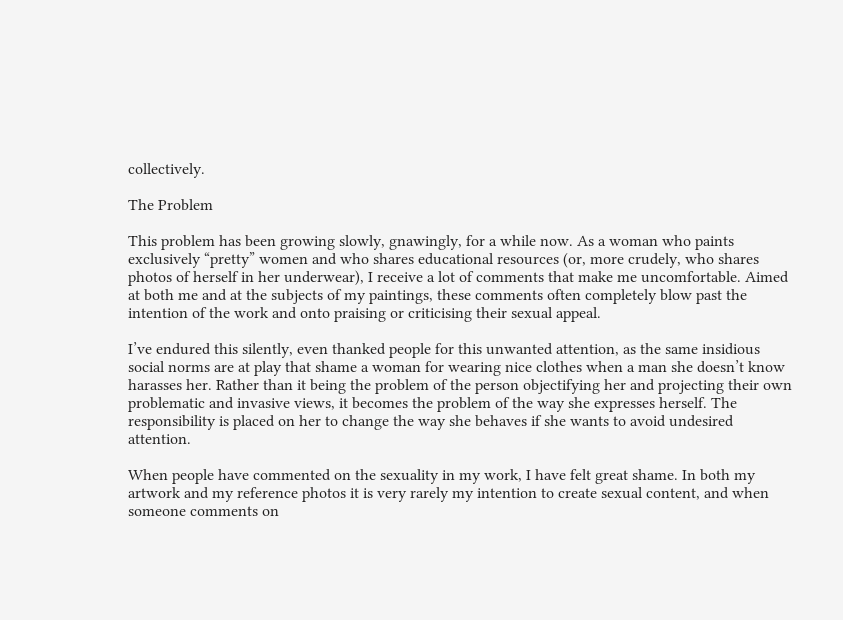collectively.

The Problem

This problem has been growing slowly, gnawingly, for a while now. As a woman who paints exclusively “pretty” women and who shares educational resources (or, more crudely, who shares photos of herself in her underwear), I receive a lot of comments that make me uncomfortable. Aimed at both me and at the subjects of my paintings, these comments often completely blow past the intention of the work and onto praising or criticising their sexual appeal.

I’ve endured this silently, even thanked people for this unwanted attention, as the same insidious social norms are at play that shame a woman for wearing nice clothes when a man she doesn’t know harasses her. Rather than it being the problem of the person objectifying her and projecting their own problematic and invasive views, it becomes the problem of the way she expresses herself. The responsibility is placed on her to change the way she behaves if she wants to avoid undesired attention.

When people have commented on the sexuality in my work, I have felt great shame. In both my artwork and my reference photos it is very rarely my intention to create sexual content, and when someone comments on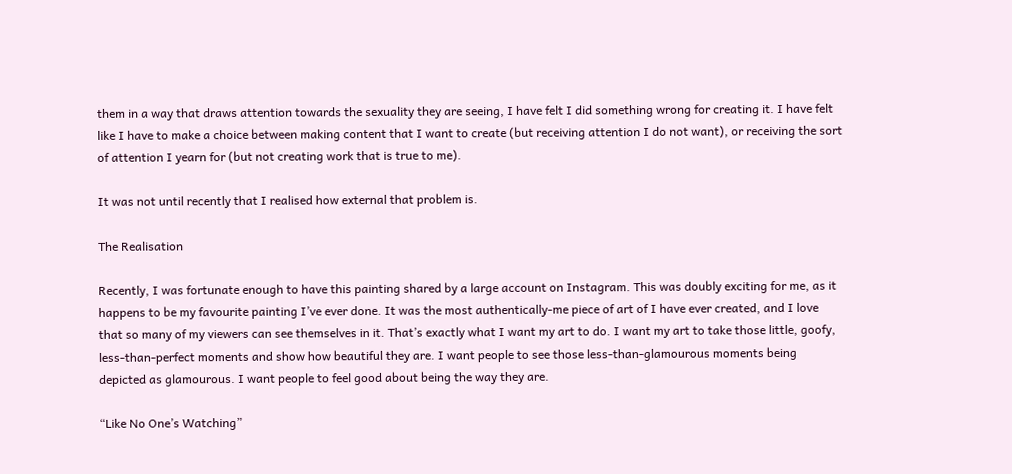them in a way that draws attention towards the sexuality they are seeing, I have felt I did something wrong for creating it. I have felt like I have to make a choice between making content that I want to create (but receiving attention I do not want), or receiving the sort of attention I yearn for (but not creating work that is true to me).

It was not until recently that I realised how external that problem is.

The Realisation

Recently, I was fortunate enough to have this painting shared by a large account on Instagram. This was doubly exciting for me, as it happens to be my favourite painting I’ve ever done. It was the most authentically-me piece of art of I have ever created, and I love that so many of my viewers can see themselves in it. That’s exactly what I want my art to do. I want my art to take those little, goofy, less-than-perfect moments and show how beautiful they are. I want people to see those less-than-glamourous moments being depicted as glamourous. I want people to feel good about being the way they are.

“Like No One’s Watching”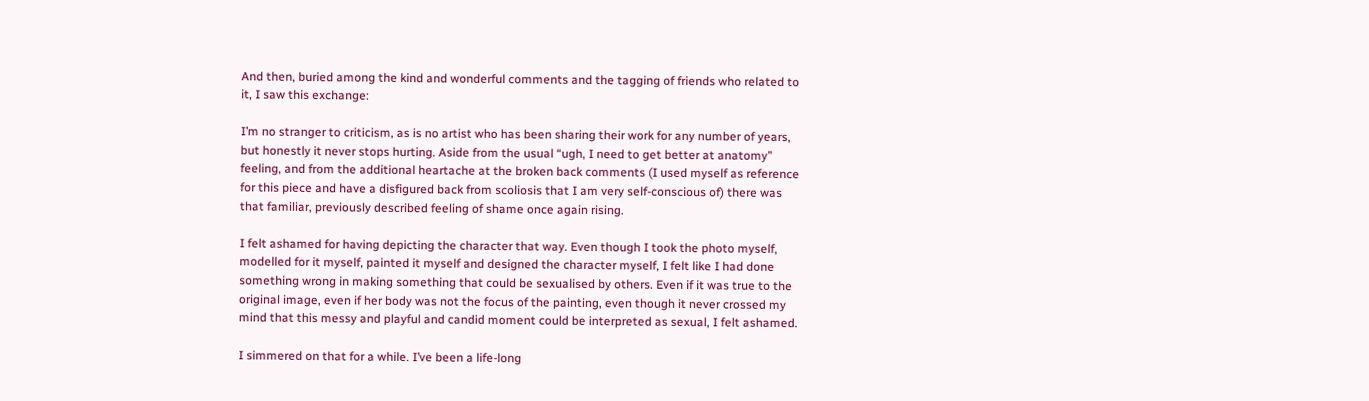And then, buried among the kind and wonderful comments and the tagging of friends who related to it, I saw this exchange:

I’m no stranger to criticism, as is no artist who has been sharing their work for any number of years, but honestly it never stops hurting. Aside from the usual “ugh, I need to get better at anatomy” feeling, and from the additional heartache at the broken back comments (I used myself as reference for this piece and have a disfigured back from scoliosis that I am very self-conscious of) there was that familiar, previously described feeling of shame once again rising.

I felt ashamed for having depicting the character that way. Even though I took the photo myself, modelled for it myself, painted it myself and designed the character myself, I felt like I had done something wrong in making something that could be sexualised by others. Even if it was true to the original image, even if her body was not the focus of the painting, even though it never crossed my mind that this messy and playful and candid moment could be interpreted as sexual, I felt ashamed.

I simmered on that for a while. I’ve been a life-long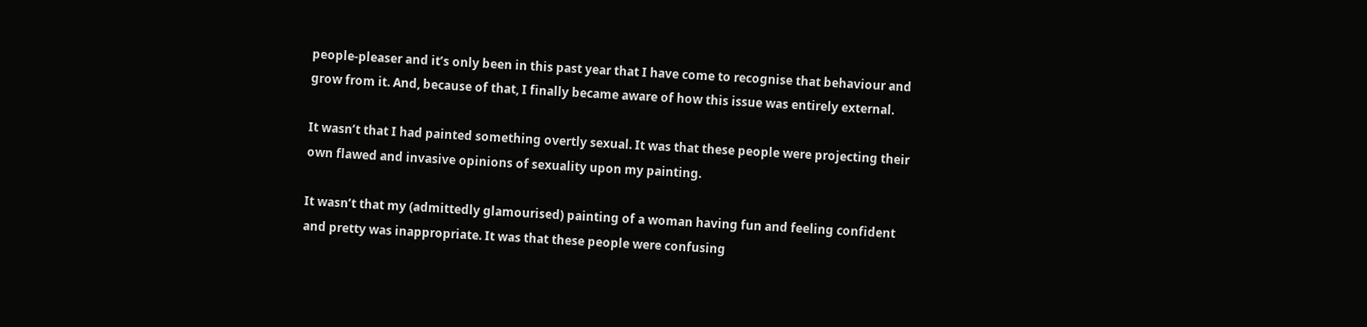people-pleaser and it’s only been in this past year that I have come to recognise that behaviour and grow from it. And, because of that, I finally became aware of how this issue was entirely external.

It wasn’t that I had painted something overtly sexual. It was that these people were projecting their own flawed and invasive opinions of sexuality upon my painting.

It wasn’t that my (admittedly glamourised) painting of a woman having fun and feeling confident and pretty was inappropriate. It was that these people were confusing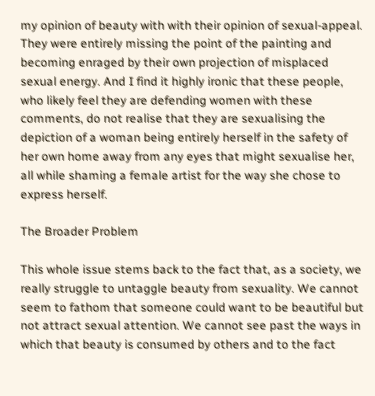my opinion of beauty with with their opinion of sexual-appeal. They were entirely missing the point of the painting and becoming enraged by their own projection of misplaced sexual energy. And I find it highly ironic that these people, who likely feel they are defending women with these comments, do not realise that they are sexualising the depiction of a woman being entirely herself in the safety of her own home away from any eyes that might sexualise her, all while shaming a female artist for the way she chose to express herself.

The Broader Problem

This whole issue stems back to the fact that, as a society, we really struggle to untaggle beauty from sexuality. We cannot seem to fathom that someone could want to be beautiful but not attract sexual attention. We cannot see past the ways in which that beauty is consumed by others and to the fact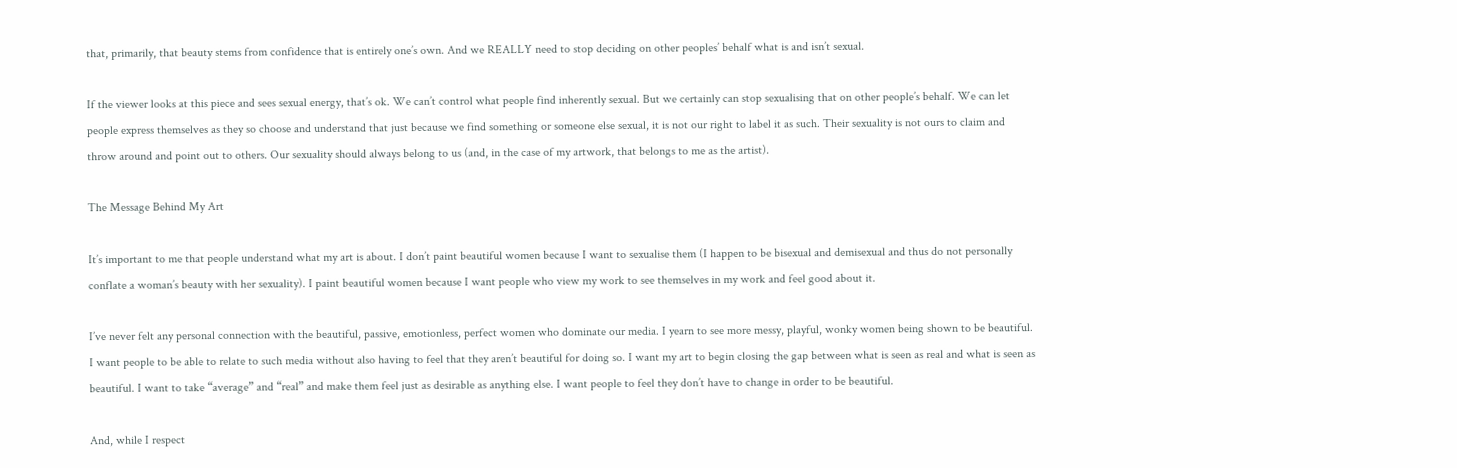that, primarily, that beauty stems from confidence that is entirely one’s own. And we REALLY need to stop deciding on other peoples’ behalf what is and isn’t sexual.

If the viewer looks at this piece and sees sexual energy, that’s ok. We can’t control what people find inherently sexual. But we certainly can stop sexualising that on other people’s behalf. We can let people express themselves as they so choose and understand that just because we find something or someone else sexual, it is not our right to label it as such. Their sexuality is not ours to claim and throw around and point out to others. Our sexuality should always belong to us (and, in the case of my artwork, that belongs to me as the artist).

The Message Behind My Art

It’s important to me that people understand what my art is about. I don’t paint beautiful women because I want to sexualise them (I happen to be bisexual and demisexual and thus do not personally conflate a woman’s beauty with her sexuality). I paint beautiful women because I want people who view my work to see themselves in my work and feel good about it.

I’ve never felt any personal connection with the beautiful, passive, emotionless, perfect women who dominate our media. I yearn to see more messy, playful, wonky women being shown to be beautiful. I want people to be able to relate to such media without also having to feel that they aren’t beautiful for doing so. I want my art to begin closing the gap between what is seen as real and what is seen as beautiful. I want to take “average” and “real” and make them feel just as desirable as anything else. I want people to feel they don’t have to change in order to be beautiful.

And, while I respect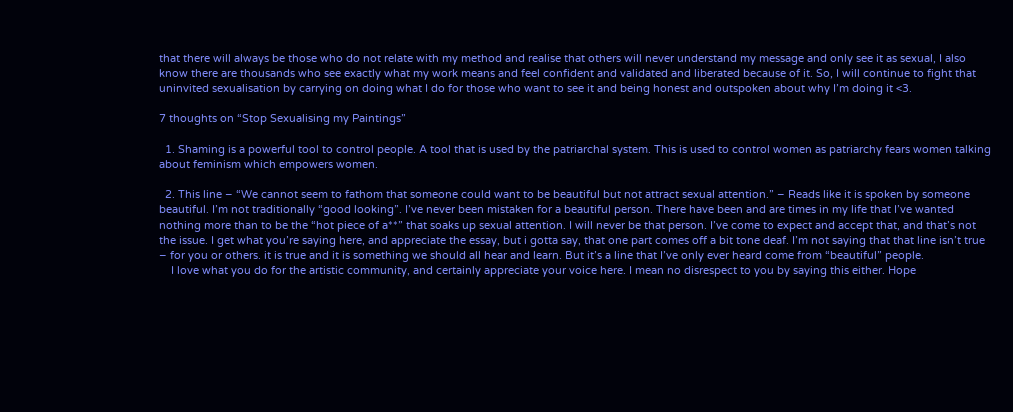that there will always be those who do not relate with my method and realise that others will never understand my message and only see it as sexual, I also know there are thousands who see exactly what my work means and feel confident and validated and liberated because of it. So, I will continue to fight that uninvited sexualisation by carrying on doing what I do for those who want to see it and being honest and outspoken about why I’m doing it <3.

7 thoughts on “Stop Sexualising my Paintings”

  1. Shaming is a powerful tool to control people. A tool that is used by the patriarchal system. This is used to control women as patriarchy fears women talking about feminism which empowers women.

  2. This line – “We cannot seem to fathom that someone could want to be beautiful but not attract sexual attention.” – Reads like it is spoken by someone beautiful. I’m not traditionally “good looking”. I’ve never been mistaken for a beautiful person. There have been and are times in my life that I’ve wanted nothing more than to be the “hot piece of a**” that soaks up sexual attention. I will never be that person. I’ve come to expect and accept that, and that’s not the issue. I get what you’re saying here, and appreciate the essay, but i gotta say, that one part comes off a bit tone deaf. I’m not saying that that line isn’t true – for you or others. it is true and it is something we should all hear and learn. But it’s a line that I’ve only ever heard come from “beautiful” people.
    I love what you do for the artistic community, and certainly appreciate your voice here. I mean no disrespect to you by saying this either. Hope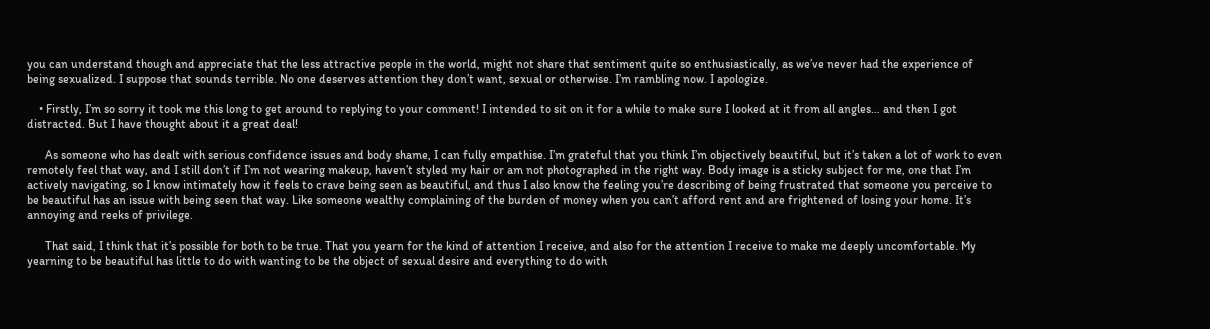you can understand though and appreciate that the less attractive people in the world, might not share that sentiment quite so enthusiastically, as we’ve never had the experience of being sexualized. I suppose that sounds terrible. No one deserves attention they don’t want, sexual or otherwise. I’m rambling now. I apologize.

    • Firstly, I’m so sorry it took me this long to get around to replying to your comment! I intended to sit on it for a while to make sure I looked at it from all angles… and then I got distracted. But I have thought about it a great deal!

      As someone who has dealt with serious confidence issues and body shame, I can fully empathise. I’m grateful that you think I’m objectively beautiful, but it’s taken a lot of work to even remotely feel that way, and I still don’t if I’m not wearing makeup, haven’t styled my hair or am not photographed in the right way. Body image is a sticky subject for me, one that I’m actively navigating, so I know intimately how it feels to crave being seen as beautiful, and thus I also know the feeling you’re describing of being frustrated that someone you perceive to be beautiful has an issue with being seen that way. Like someone wealthy complaining of the burden of money when you can’t afford rent and are frightened of losing your home. It’s annoying and reeks of privilege.

      That said, I think that it’s possible for both to be true. That you yearn for the kind of attention I receive, and also for the attention I receive to make me deeply uncomfortable. My yearning to be beautiful has little to do with wanting to be the object of sexual desire and everything to do with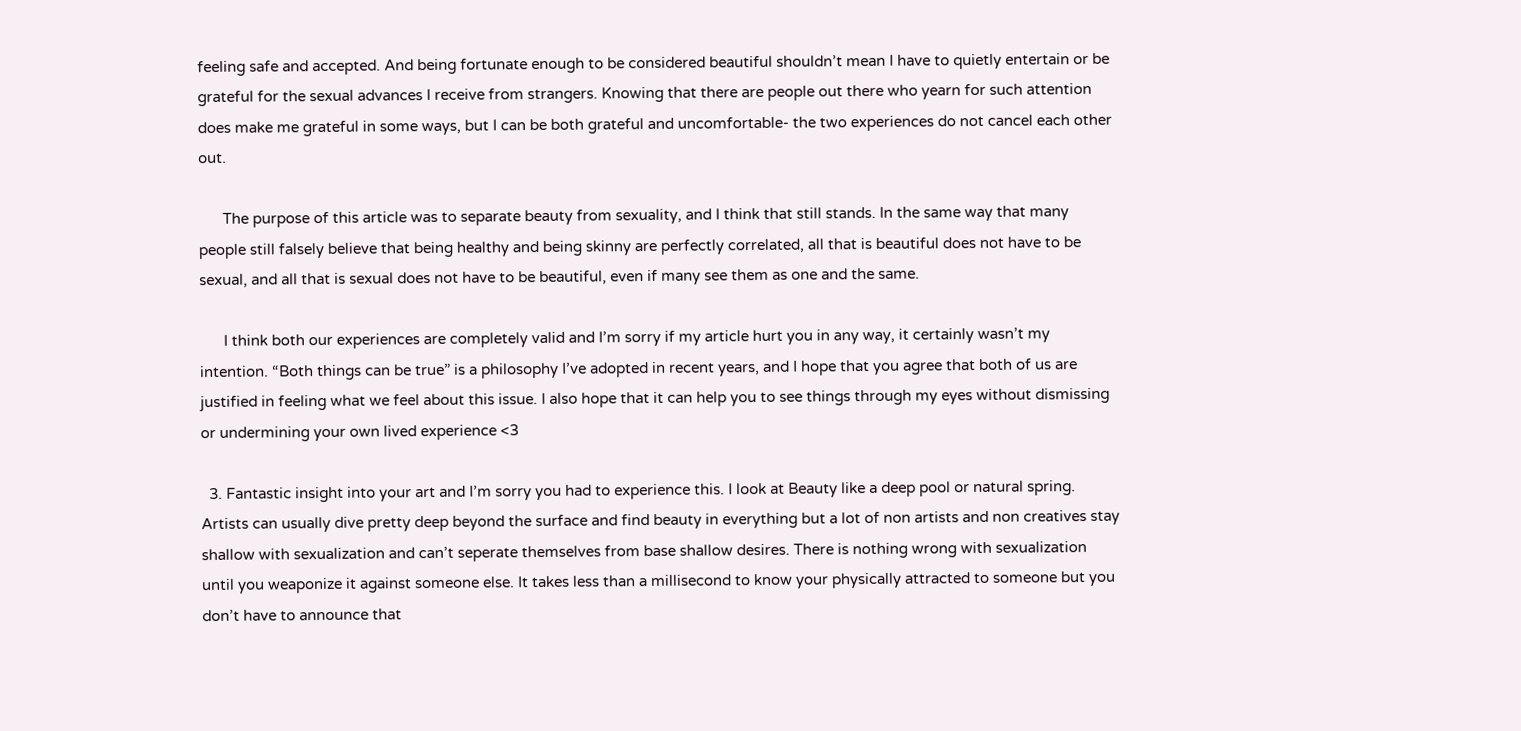feeling safe and accepted. And being fortunate enough to be considered beautiful shouldn’t mean I have to quietly entertain or be grateful for the sexual advances I receive from strangers. Knowing that there are people out there who yearn for such attention does make me grateful in some ways, but I can be both grateful and uncomfortable- the two experiences do not cancel each other out.

      The purpose of this article was to separate beauty from sexuality, and I think that still stands. In the same way that many people still falsely believe that being healthy and being skinny are perfectly correlated, all that is beautiful does not have to be sexual, and all that is sexual does not have to be beautiful, even if many see them as one and the same.

      I think both our experiences are completely valid and I’m sorry if my article hurt you in any way, it certainly wasn’t my intention. “Both things can be true” is a philosophy I’ve adopted in recent years, and I hope that you agree that both of us are justified in feeling what we feel about this issue. I also hope that it can help you to see things through my eyes without dismissing or undermining your own lived experience <3

  3. Fantastic insight into your art and I’m sorry you had to experience this. I look at Beauty like a deep pool or natural spring. Artists can usually dive pretty deep beyond the surface and find beauty in everything but a lot of non artists and non creatives stay shallow with sexualization and can’t seperate themselves from base shallow desires. There is nothing wrong with sexualization until you weaponize it against someone else. It takes less than a millisecond to know your physically attracted to someone but you don’t have to announce that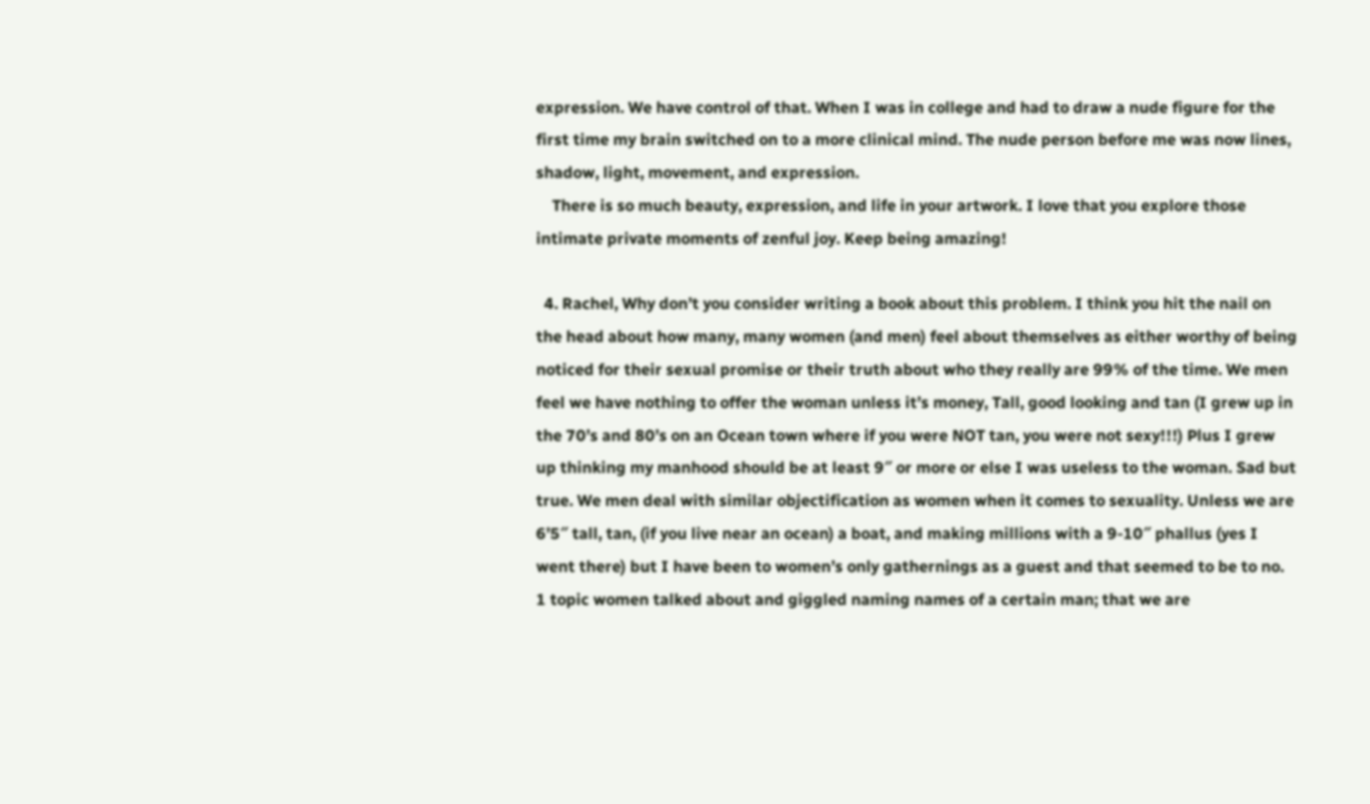expression. We have control of that. When I was in college and had to draw a nude figure for the first time my brain switched on to a more clinical mind. The nude person before me was now lines, shadow, light, movement, and expression.
    There is so much beauty, expression, and life in your artwork. I love that you explore those intimate private moments of zenful joy. Keep being amazing!

  4. Rachel, Why don’t you consider writing a book about this problem. I think you hit the nail on the head about how many, many women (and men) feel about themselves as either worthy of being noticed for their sexual promise or their truth about who they really are 99% of the time. We men feel we have nothing to offer the woman unless it’s money, Tall, good looking and tan (I grew up in the 70’s and 80’s on an Ocean town where if you were NOT tan, you were not sexy!!!) Plus I grew up thinking my manhood should be at least 9″ or more or else I was useless to the woman. Sad but true. We men deal with similar objectification as women when it comes to sexuality. Unless we are 6’5″ tall, tan, (if you live near an ocean) a boat, and making millions with a 9-10″ phallus (yes I went there) but I have been to women’s only gathernings as a guest and that seemed to be to no. 1 topic women talked about and giggled naming names of a certain man; that we are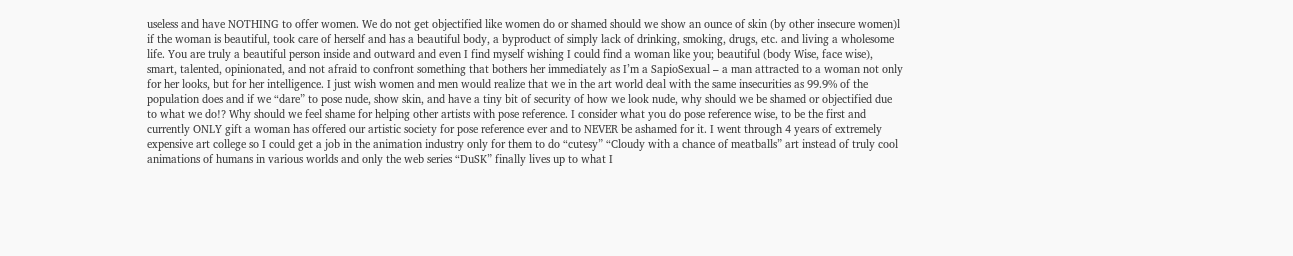useless and have NOTHING to offer women. We do not get objectified like women do or shamed should we show an ounce of skin (by other insecure women)l if the woman is beautiful, took care of herself and has a beautiful body, a byproduct of simply lack of drinking, smoking, drugs, etc. and living a wholesome life. You are truly a beautiful person inside and outward and even I find myself wishing I could find a woman like you; beautiful (body Wise, face wise), smart, talented, opinionated, and not afraid to confront something that bothers her immediately as I’m a SapioSexual – a man attracted to a woman not only for her looks, but for her intelligence. I just wish women and men would realize that we in the art world deal with the same insecurities as 99.9% of the population does and if we “dare” to pose nude, show skin, and have a tiny bit of security of how we look nude, why should we be shamed or objectified due to what we do!? Why should we feel shame for helping other artists with pose reference. I consider what you do pose reference wise, to be the first and currently ONLY gift a woman has offered our artistic society for pose reference ever and to NEVER be ashamed for it. I went through 4 years of extremely expensive art college so I could get a job in the animation industry only for them to do “cutesy” “Cloudy with a chance of meatballs” art instead of truly cool animations of humans in various worlds and only the web series “DuSK” finally lives up to what I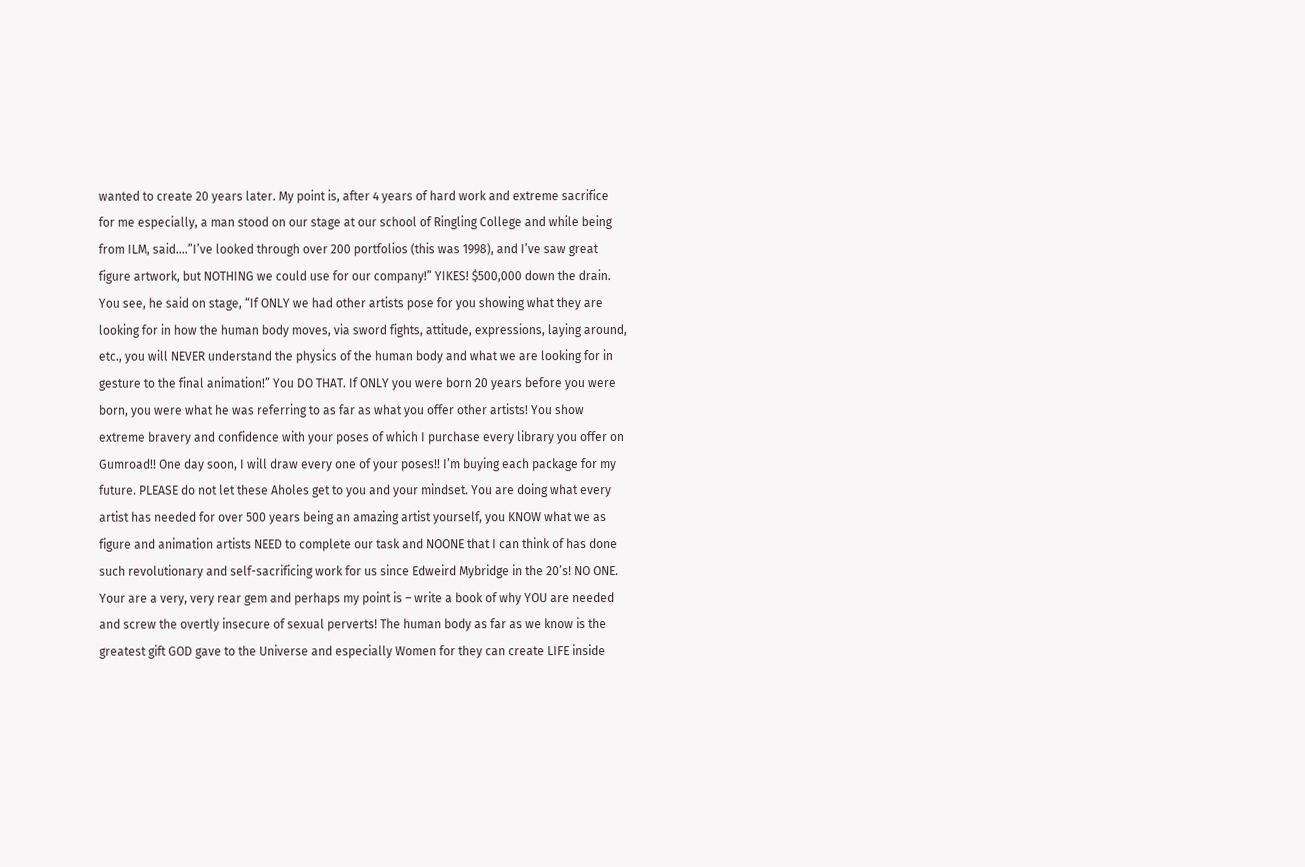wanted to create 20 years later. My point is, after 4 years of hard work and extreme sacrifice for me especially, a man stood on our stage at our school of Ringling College and while being from ILM, said….”I’ve looked through over 200 portfolios (this was 1998), and I’ve saw great figure artwork, but NOTHING we could use for our company!” YIKES! $500,000 down the drain. You see, he said on stage, “If ONLY we had other artists pose for you showing what they are looking for in how the human body moves, via sword fights, attitude, expressions, laying around, etc., you will NEVER understand the physics of the human body and what we are looking for in gesture to the final animation!” You DO THAT. If ONLY you were born 20 years before you were born, you were what he was referring to as far as what you offer other artists! You show extreme bravery and confidence with your poses of which I purchase every library you offer on Gumroad!! One day soon, I will draw every one of your poses!! I’m buying each package for my future. PLEASE do not let these Aholes get to you and your mindset. You are doing what every artist has needed for over 500 years being an amazing artist yourself, you KNOW what we as figure and animation artists NEED to complete our task and NOONE that I can think of has done such revolutionary and self-sacrificing work for us since Edweird Mybridge in the 20’s! NO ONE. Your are a very, very rear gem and perhaps my point is – write a book of why YOU are needed and screw the overtly insecure of sexual perverts! The human body as far as we know is the greatest gift GOD gave to the Universe and especially Women for they can create LIFE inside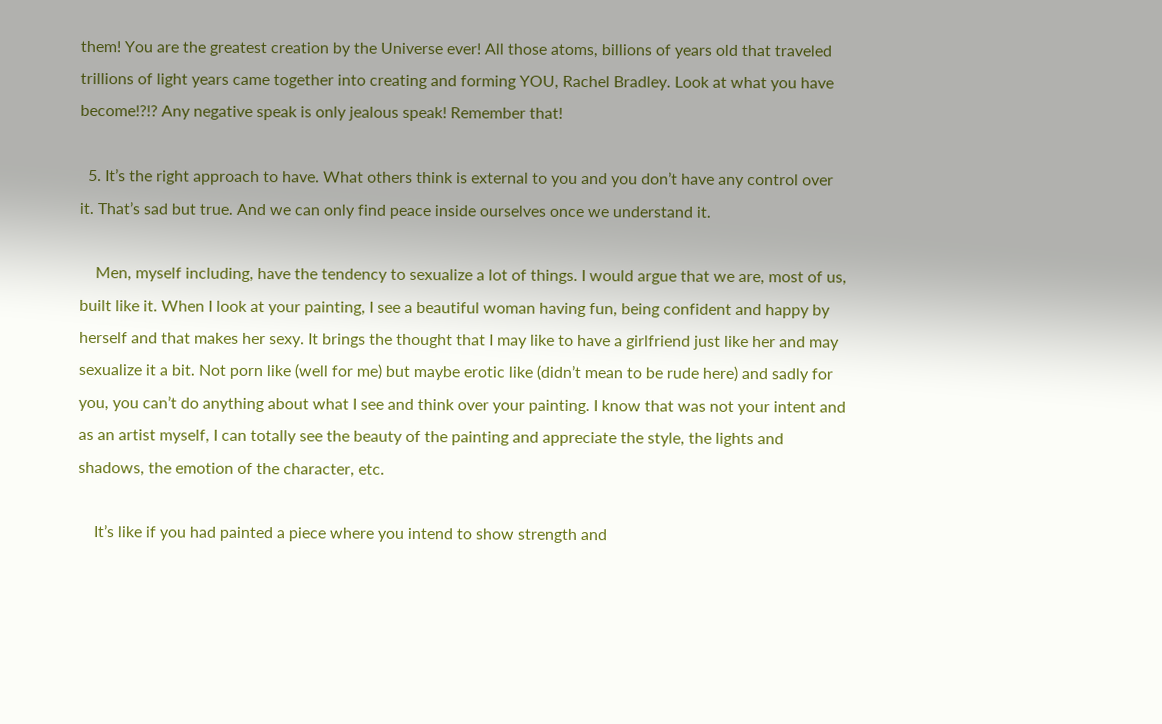them! You are the greatest creation by the Universe ever! All those atoms, billions of years old that traveled trillions of light years came together into creating and forming YOU, Rachel Bradley. Look at what you have become!?!? Any negative speak is only jealous speak! Remember that!

  5. It’s the right approach to have. What others think is external to you and you don’t have any control over it. That’s sad but true. And we can only find peace inside ourselves once we understand it.

    Men, myself including, have the tendency to sexualize a lot of things. I would argue that we are, most of us, built like it. When I look at your painting, I see a beautiful woman having fun, being confident and happy by herself and that makes her sexy. It brings the thought that I may like to have a girlfriend just like her and may sexualize it a bit. Not porn like (well for me) but maybe erotic like (didn’t mean to be rude here) and sadly for you, you can’t do anything about what I see and think over your painting. I know that was not your intent and as an artist myself, I can totally see the beauty of the painting and appreciate the style, the lights and shadows, the emotion of the character, etc.

    It’s like if you had painted a piece where you intend to show strength and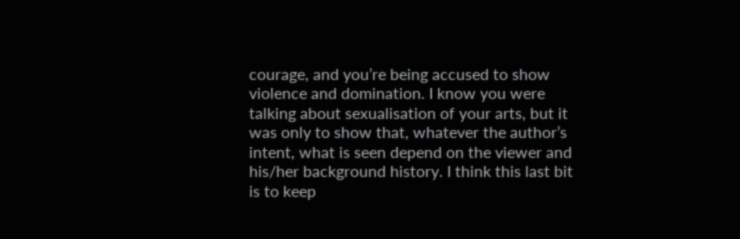courage, and you’re being accused to show violence and domination. I know you were talking about sexualisation of your arts, but it was only to show that, whatever the author’s intent, what is seen depend on the viewer and his/her background history. I think this last bit is to keep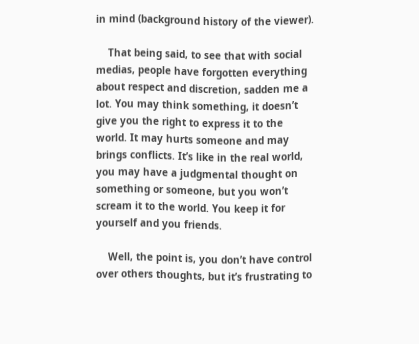in mind (background history of the viewer).

    That being said, to see that with social medias, people have forgotten everything about respect and discretion, sadden me a lot. You may think something, it doesn’t give you the right to express it to the world. It may hurts someone and may brings conflicts. It’s like in the real world, you may have a judgmental thought on something or someone, but you won’t scream it to the world. You keep it for yourself and you friends.

    Well, the point is, you don’t have control over others thoughts, but it’s frustrating to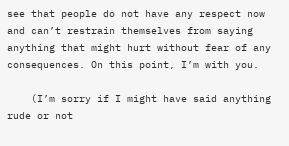see that people do not have any respect now and can’t restrain themselves from saying anything that might hurt without fear of any consequences. On this point, I’m with you.

    (I’m sorry if I might have said anything rude or not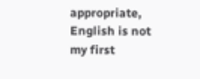appropriate, English is not my first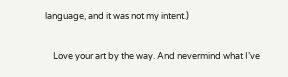language, and it was not my intent.)

    Love your art by the way. And nevermind what I’ve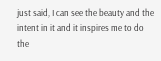just said, I can see the beauty and the intent in it and it inspires me to do the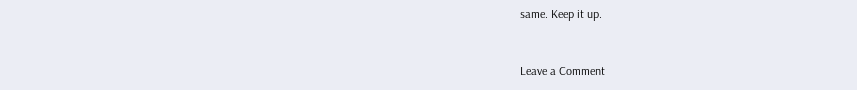same. Keep it up.


Leave a Comment